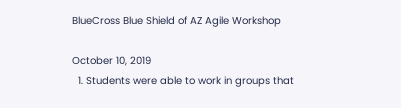BlueCross Blue Shield of AZ Agile Workshop

October 10, 2019
  1. Students were able to work in groups that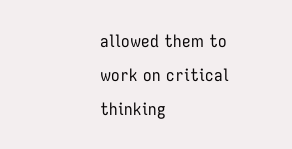allowed them to work on critical thinking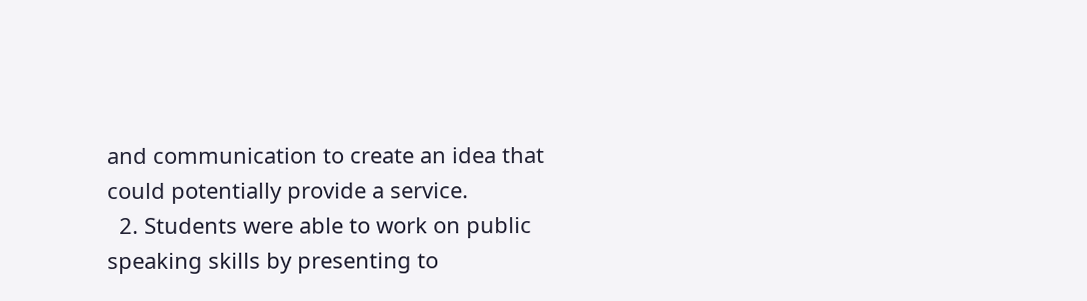and communication to create an idea that could potentially provide a service.
  2. Students were able to work on public speaking skills by presenting to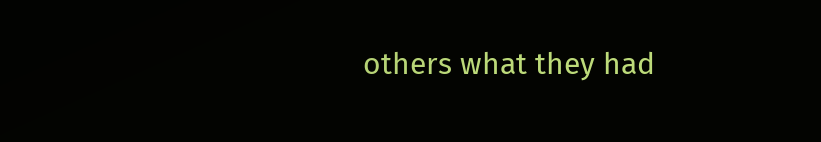others what they had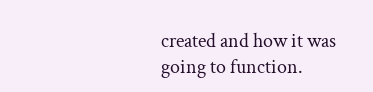created and how it was going to function.